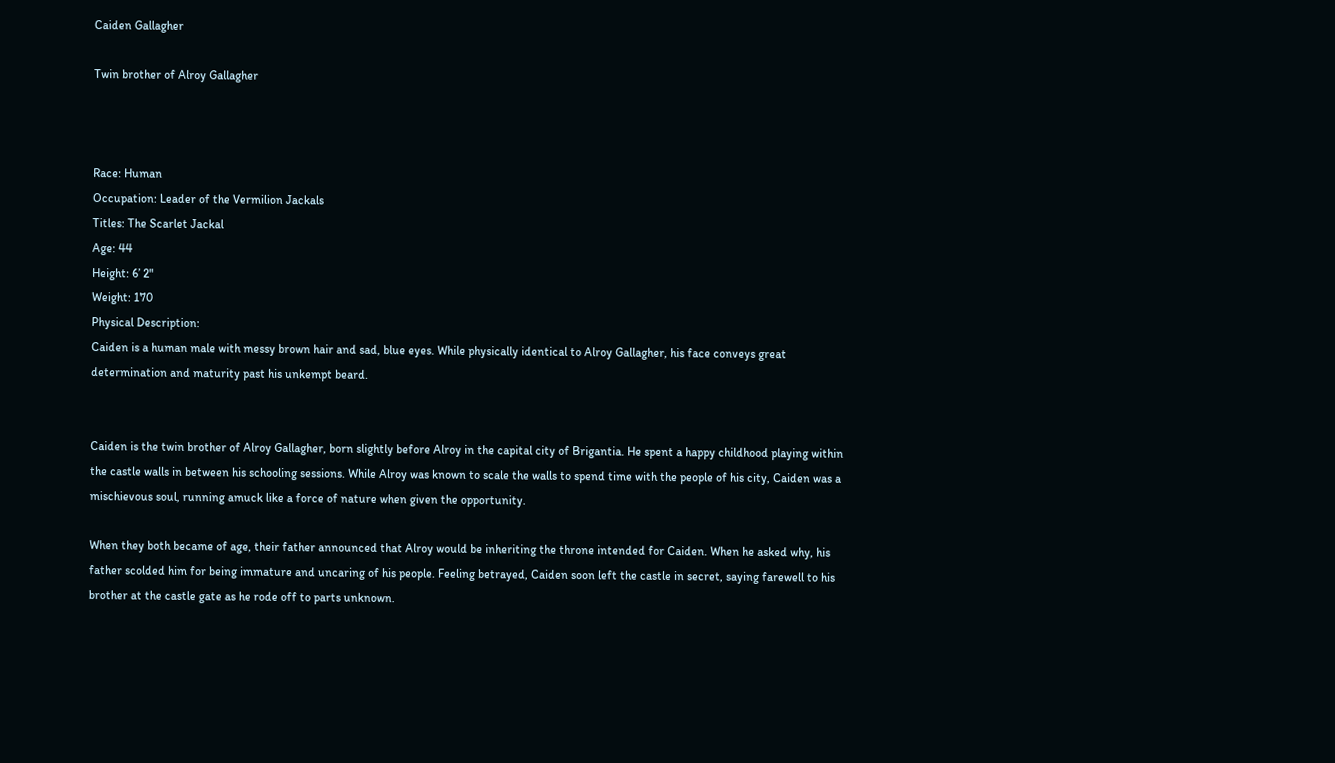Caiden Gallagher

Twin brother of Alroy Gallagher



Race: Human
Occupation: Leader of the Vermilion Jackals
Titles: The Scarlet Jackal
Age: 44
Height: 6’ 2"
Weight: 170
Physical Description:
Caiden is a human male with messy brown hair and sad, blue eyes. While physically identical to Alroy Gallagher, his face conveys great determination and maturity past his unkempt beard.


Caiden is the twin brother of Alroy Gallagher, born slightly before Alroy in the capital city of Brigantia. He spent a happy childhood playing within the castle walls in between his schooling sessions. While Alroy was known to scale the walls to spend time with the people of his city, Caiden was a mischievous soul, running amuck like a force of nature when given the opportunity.

When they both became of age, their father announced that Alroy would be inheriting the throne intended for Caiden. When he asked why, his father scolded him for being immature and uncaring of his people. Feeling betrayed, Caiden soon left the castle in secret, saying farewell to his brother at the castle gate as he rode off to parts unknown.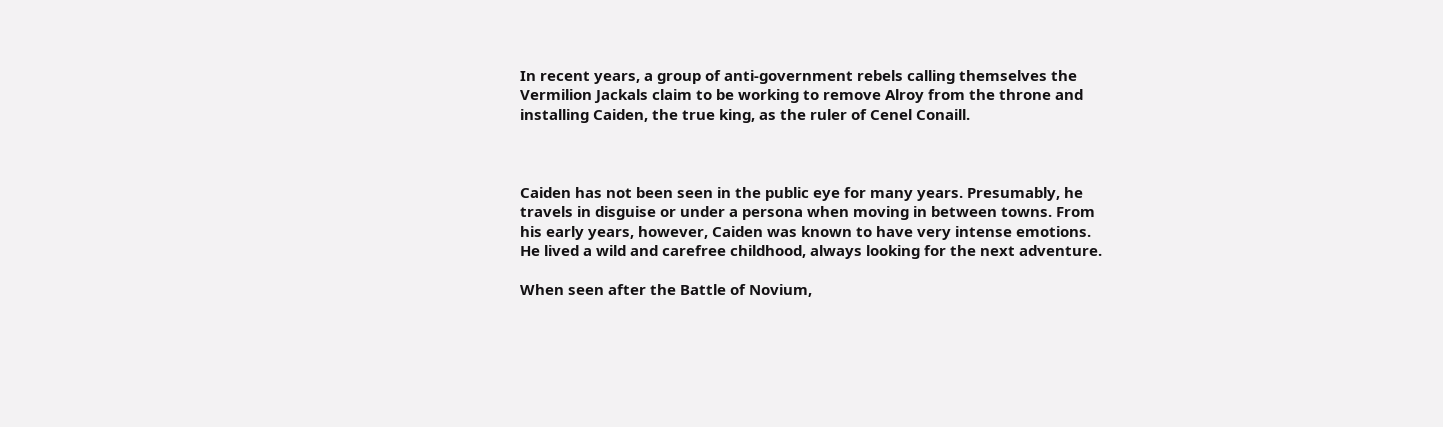In recent years, a group of anti-government rebels calling themselves the Vermilion Jackals claim to be working to remove Alroy from the throne and installing Caiden, the true king, as the ruler of Cenel Conaill.



Caiden has not been seen in the public eye for many years. Presumably, he travels in disguise or under a persona when moving in between towns. From his early years, however, Caiden was known to have very intense emotions. He lived a wild and carefree childhood, always looking for the next adventure.

When seen after the Battle of Novium,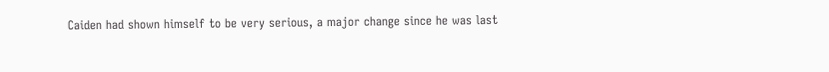Caiden had shown himself to be very serious, a major change since he was last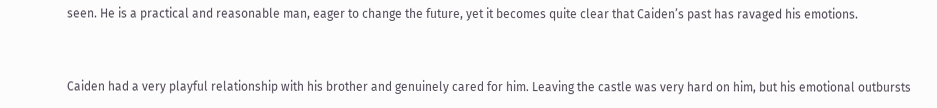seen. He is a practical and reasonable man, eager to change the future, yet it becomes quite clear that Caiden’s past has ravaged his emotions.


Caiden had a very playful relationship with his brother and genuinely cared for him. Leaving the castle was very hard on him, but his emotional outbursts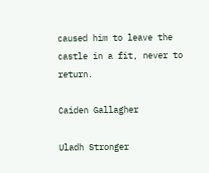caused him to leave the castle in a fit, never to return.

Caiden Gallagher

Uladh Stronger